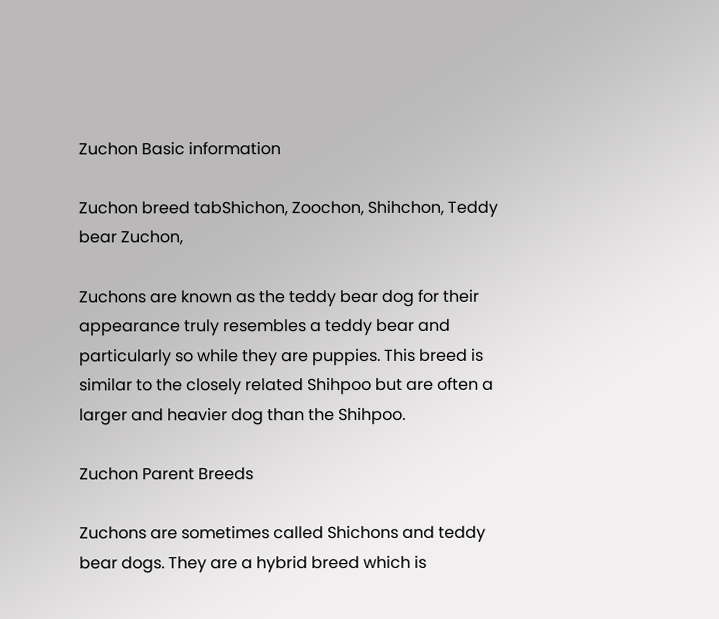Zuchon Basic information

Zuchon breed tabShichon, Zoochon, Shihchon, Teddy bear Zuchon,

Zuchons are known as the teddy bear dog for their appearance truly resembles a teddy bear and particularly so while they are puppies. This breed is similar to the closely related Shihpoo but are often a larger and heavier dog than the Shihpoo.

Zuchon Parent Breeds

Zuchons are sometimes called Shichons and teddy bear dogs. They are a hybrid breed which is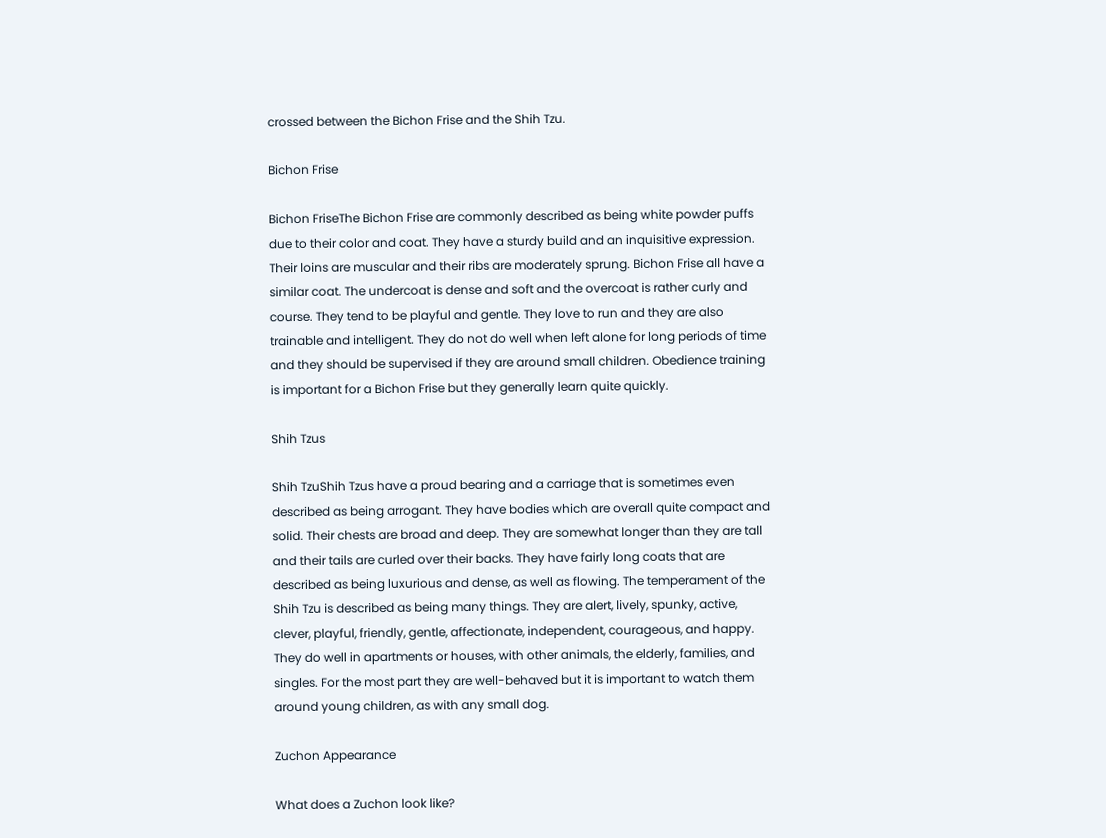crossed between the Bichon Frise and the Shih Tzu.

Bichon Frise

Bichon FriseThe Bichon Frise are commonly described as being white powder puffs due to their color and coat. They have a sturdy build and an inquisitive expression. Their loins are muscular and their ribs are moderately sprung. Bichon Frise all have a similar coat. The undercoat is dense and soft and the overcoat is rather curly and course. They tend to be playful and gentle. They love to run and they are also trainable and intelligent. They do not do well when left alone for long periods of time and they should be supervised if they are around small children. Obedience training is important for a Bichon Frise but they generally learn quite quickly.

Shih Tzus

Shih TzuShih Tzus have a proud bearing and a carriage that is sometimes even described as being arrogant. They have bodies which are overall quite compact and solid. Their chests are broad and deep. They are somewhat longer than they are tall and their tails are curled over their backs. They have fairly long coats that are described as being luxurious and dense, as well as flowing. The temperament of the Shih Tzu is described as being many things. They are alert, lively, spunky, active, clever, playful, friendly, gentle, affectionate, independent, courageous, and happy. They do well in apartments or houses, with other animals, the elderly, families, and singles. For the most part they are well-behaved but it is important to watch them around young children, as with any small dog.

Zuchon Appearance

What does a Zuchon look like?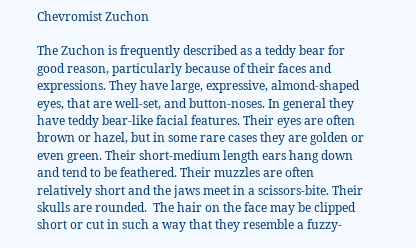Chevromist Zuchon

The Zuchon is frequently described as a teddy bear for good reason, particularly because of their faces and expressions. They have large, expressive, almond-shaped eyes, that are well-set, and button-noses. In general they have teddy bear-like facial features. Their eyes are often brown or hazel, but in some rare cases they are golden or even green. Their short-medium length ears hang down and tend to be feathered. Their muzzles are often relatively short and the jaws meet in a scissors-bite. Their skulls are rounded.  The hair on the face may be clipped short or cut in such a way that they resemble a fuzzy-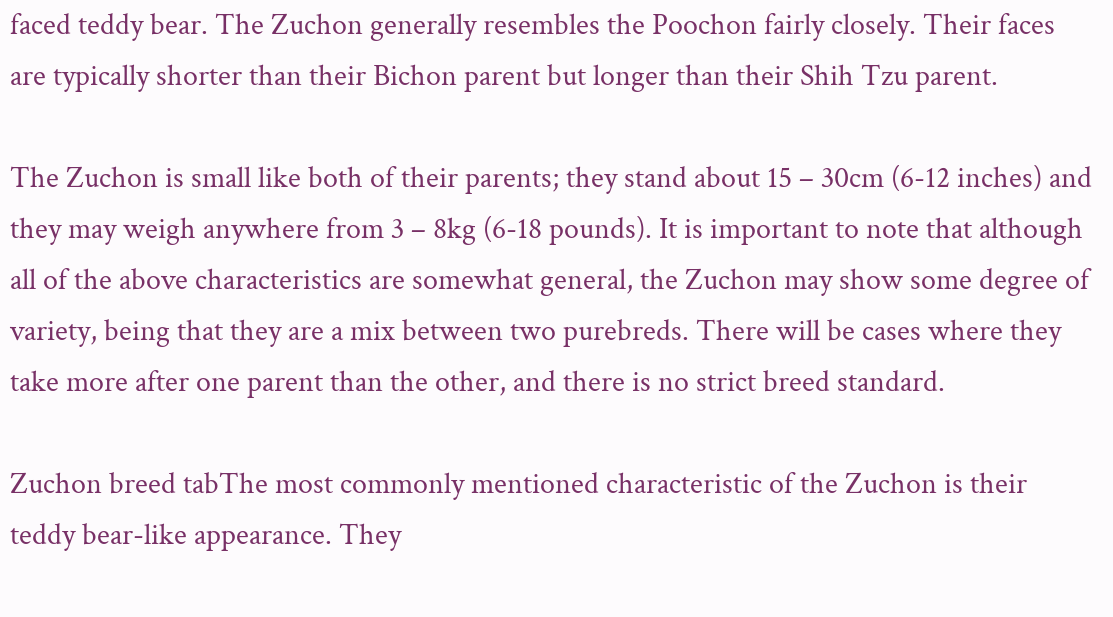faced teddy bear. The Zuchon generally resembles the Poochon fairly closely. Their faces are typically shorter than their Bichon parent but longer than their Shih Tzu parent.

The Zuchon is small like both of their parents; they stand about 15 – 30cm (6-12 inches) and they may weigh anywhere from 3 – 8kg (6-18 pounds). It is important to note that although all of the above characteristics are somewhat general, the Zuchon may show some degree of variety, being that they are a mix between two purebreds. There will be cases where they take more after one parent than the other, and there is no strict breed standard.

Zuchon breed tabThe most commonly mentioned characteristic of the Zuchon is their teddy bear-like appearance. They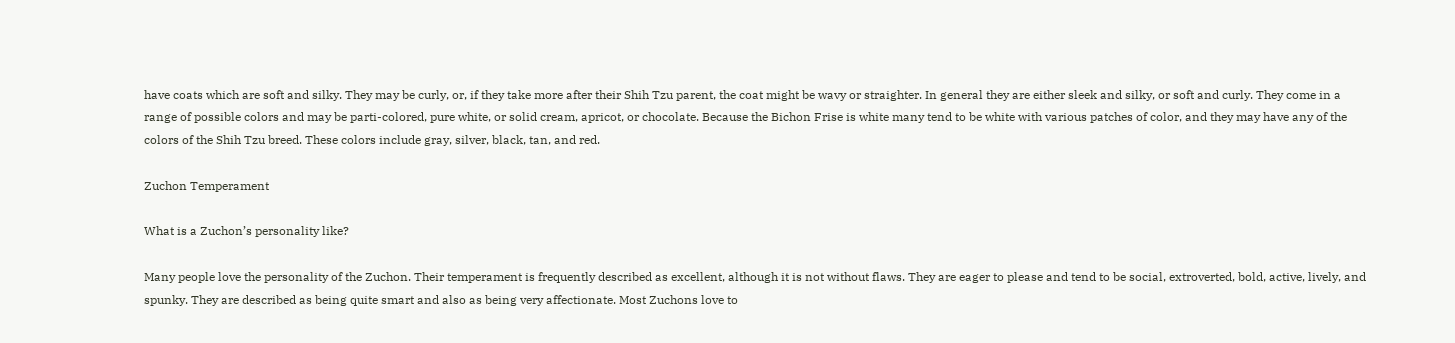have coats which are soft and silky. They may be curly, or, if they take more after their Shih Tzu parent, the coat might be wavy or straighter. In general they are either sleek and silky, or soft and curly. They come in a range of possible colors and may be parti-colored, pure white, or solid cream, apricot, or chocolate. Because the Bichon Frise is white many tend to be white with various patches of color, and they may have any of the colors of the Shih Tzu breed. These colors include gray, silver, black, tan, and red.

Zuchon Temperament

What is a Zuchon’s personality like?

Many people love the personality of the Zuchon. Their temperament is frequently described as excellent, although it is not without flaws. They are eager to please and tend to be social, extroverted, bold, active, lively, and spunky. They are described as being quite smart and also as being very affectionate. Most Zuchons love to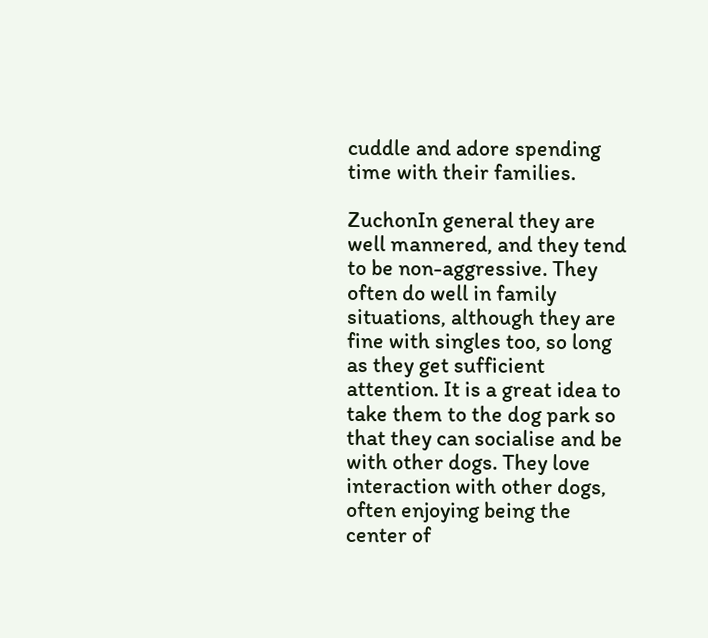cuddle and adore spending time with their families.

ZuchonIn general they are well mannered, and they tend to be non-aggressive. They often do well in family situations, although they are fine with singles too, so long as they get sufficient attention. It is a great idea to take them to the dog park so that they can socialise and be with other dogs. They love interaction with other dogs, often enjoying being the center of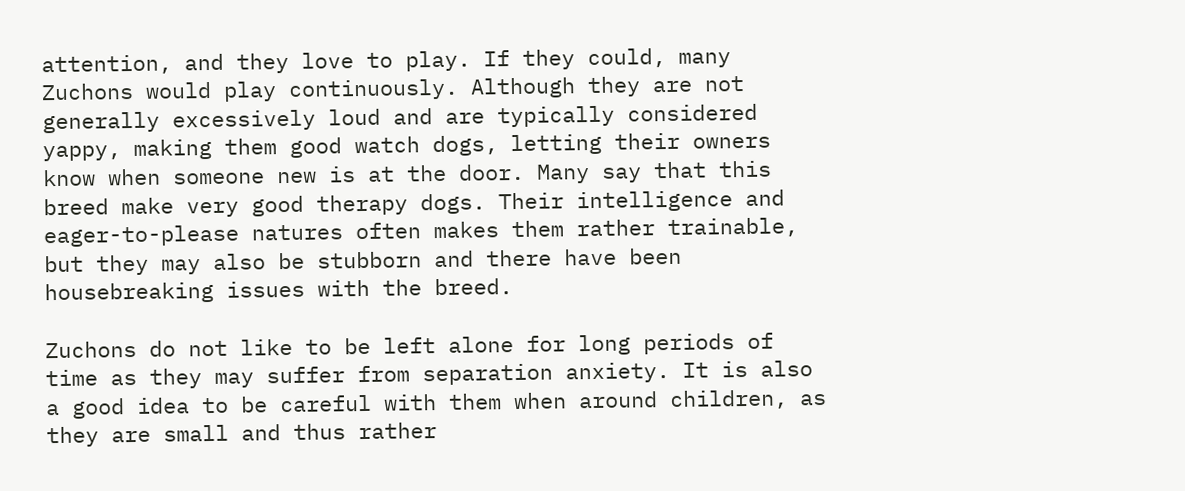attention, and they love to play. If they could, many Zuchons would play continuously. Although they are not generally excessively loud and are typically considered yappy, making them good watch dogs, letting their owners know when someone new is at the door. Many say that this breed make very good therapy dogs. Their intelligence and eager-to-please natures often makes them rather trainable, but they may also be stubborn and there have been housebreaking issues with the breed.

Zuchons do not like to be left alone for long periods of time as they may suffer from separation anxiety. It is also a good idea to be careful with them when around children, as they are small and thus rather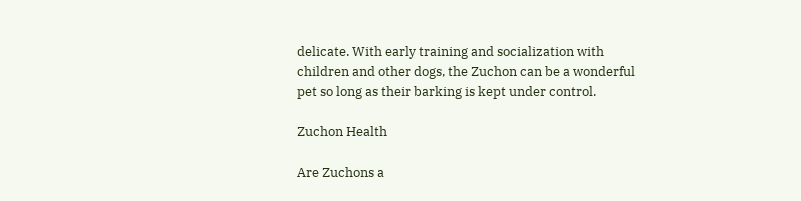delicate. With early training and socialization with children and other dogs, the Zuchon can be a wonderful pet so long as their barking is kept under control.

Zuchon Health

Are Zuchons a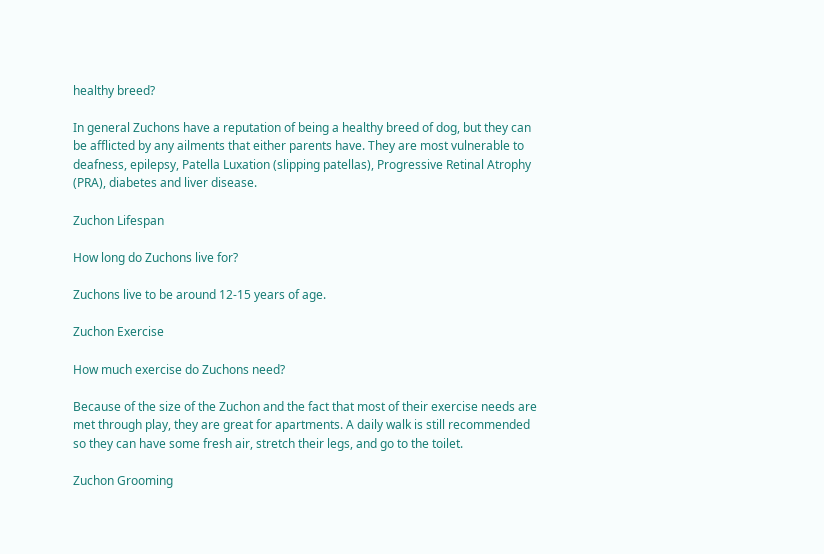healthy breed?

In general Zuchons have a reputation of being a healthy breed of dog, but they can be afflicted by any ailments that either parents have. They are most vulnerable to deafness, epilepsy, Patella Luxation (slipping patellas), Progressive Retinal Atrophy (PRA), diabetes and liver disease.

Zuchon Lifespan

How long do Zuchons live for?

Zuchons live to be around 12-15 years of age.

Zuchon Exercise

How much exercise do Zuchons need?

Because of the size of the Zuchon and the fact that most of their exercise needs are met through play, they are great for apartments. A daily walk is still recommended so they can have some fresh air, stretch their legs, and go to the toilet.

Zuchon Grooming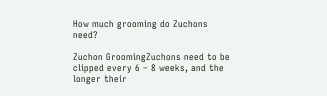How much grooming do Zuchons need?

Zuchon GroomingZuchons need to be clipped every 6 – 8 weeks, and the longer their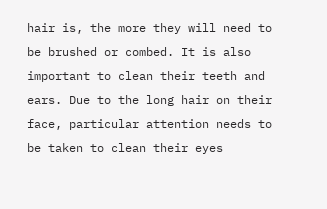hair is, the more they will need to be brushed or combed. It is also important to clean their teeth and ears. Due to the long hair on their face, particular attention needs to be taken to clean their eyes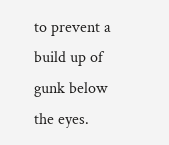to prevent a build up of gunk below the eyes.